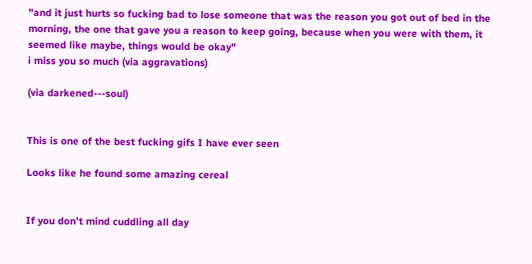"and it just hurts so fucking bad to lose someone that was the reason you got out of bed in the morning, the one that gave you a reason to keep going, because when you were with them, it seemed like maybe, things would be okay"
i miss you so much (via aggravations)

(via darkened---soul)


This is one of the best fucking gifs I have ever seen

Looks like he found some amazing cereal


If you don’t mind cuddling all day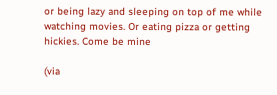or being lazy and sleeping on top of me while watching movies. Or eating pizza or getting hickies. Come be mine

(via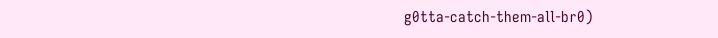g0tta-catch-them-all-br0)